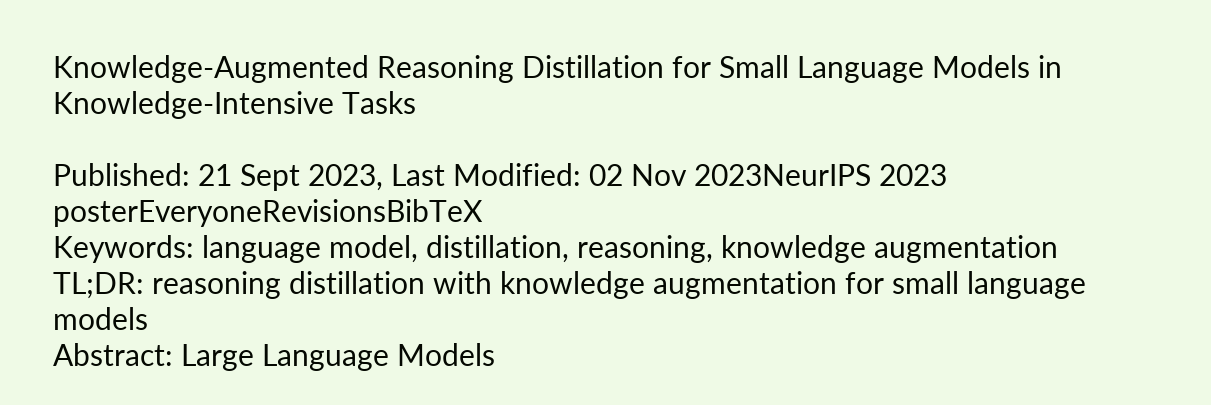Knowledge-Augmented Reasoning Distillation for Small Language Models in Knowledge-Intensive Tasks

Published: 21 Sept 2023, Last Modified: 02 Nov 2023NeurIPS 2023 posterEveryoneRevisionsBibTeX
Keywords: language model, distillation, reasoning, knowledge augmentation
TL;DR: reasoning distillation with knowledge augmentation for small language models
Abstract: Large Language Models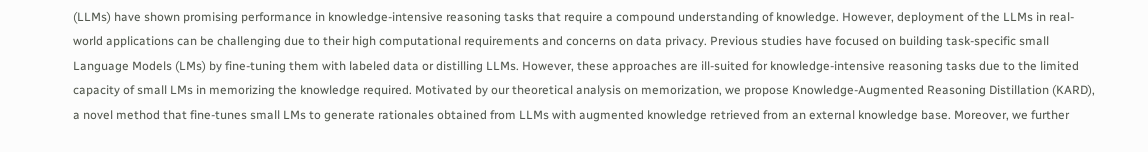(LLMs) have shown promising performance in knowledge-intensive reasoning tasks that require a compound understanding of knowledge. However, deployment of the LLMs in real-world applications can be challenging due to their high computational requirements and concerns on data privacy. Previous studies have focused on building task-specific small Language Models (LMs) by fine-tuning them with labeled data or distilling LLMs. However, these approaches are ill-suited for knowledge-intensive reasoning tasks due to the limited capacity of small LMs in memorizing the knowledge required. Motivated by our theoretical analysis on memorization, we propose Knowledge-Augmented Reasoning Distillation (KARD), a novel method that fine-tunes small LMs to generate rationales obtained from LLMs with augmented knowledge retrieved from an external knowledge base. Moreover, we further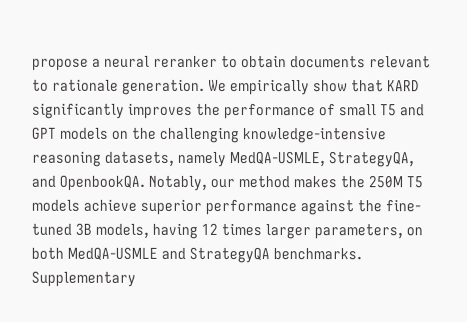propose a neural reranker to obtain documents relevant to rationale generation. We empirically show that KARD significantly improves the performance of small T5 and GPT models on the challenging knowledge-intensive reasoning datasets, namely MedQA-USMLE, StrategyQA, and OpenbookQA. Notably, our method makes the 250M T5 models achieve superior performance against the fine-tuned 3B models, having 12 times larger parameters, on both MedQA-USMLE and StrategyQA benchmarks.
Supplementary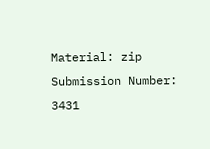Material: zip
Submission Number: 3431